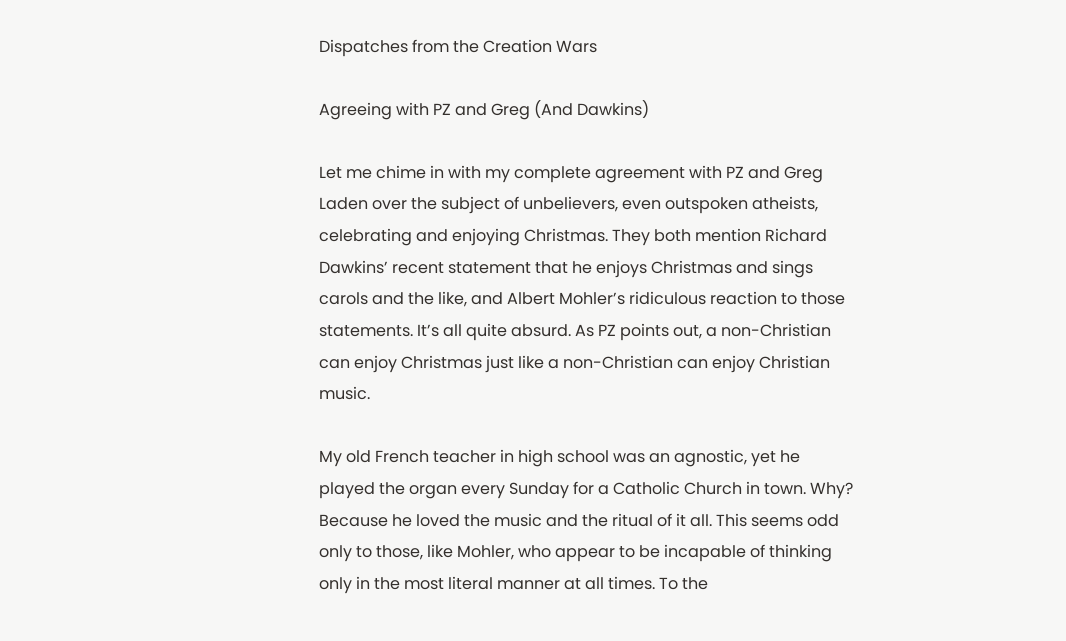Dispatches from the Creation Wars

Agreeing with PZ and Greg (And Dawkins)

Let me chime in with my complete agreement with PZ and Greg Laden over the subject of unbelievers, even outspoken atheists, celebrating and enjoying Christmas. They both mention Richard Dawkins’ recent statement that he enjoys Christmas and sings carols and the like, and Albert Mohler’s ridiculous reaction to those statements. It’s all quite absurd. As PZ points out, a non-Christian can enjoy Christmas just like a non-Christian can enjoy Christian music.

My old French teacher in high school was an agnostic, yet he played the organ every Sunday for a Catholic Church in town. Why? Because he loved the music and the ritual of it all. This seems odd only to those, like Mohler, who appear to be incapable of thinking only in the most literal manner at all times. To the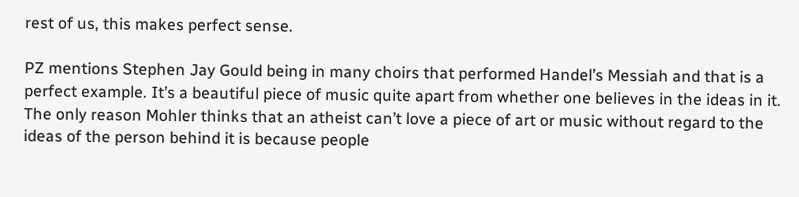rest of us, this makes perfect sense.

PZ mentions Stephen Jay Gould being in many choirs that performed Handel’s Messiah and that is a perfect example. It’s a beautiful piece of music quite apart from whether one believes in the ideas in it. The only reason Mohler thinks that an atheist can’t love a piece of art or music without regard to the ideas of the person behind it is because people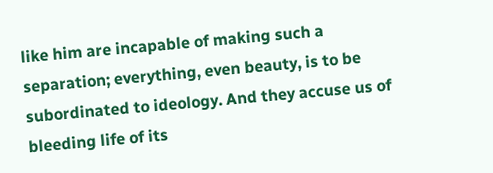like him are incapable of making such a separation; everything, even beauty, is to be subordinated to ideology. And they accuse us of bleeding life of its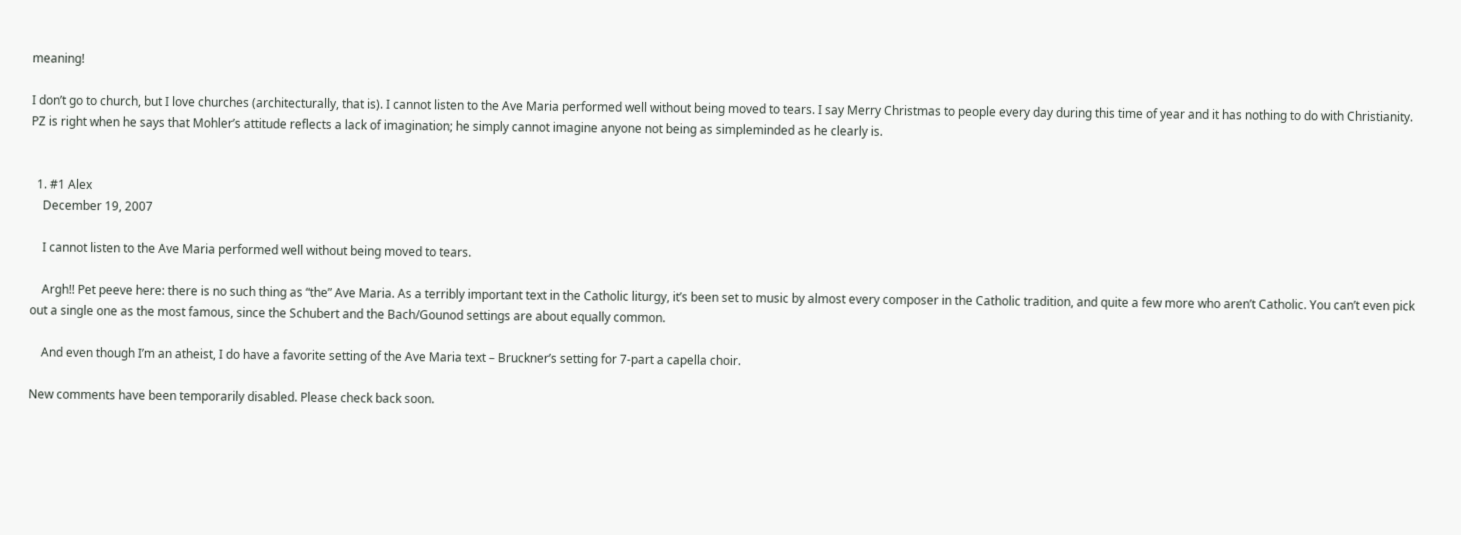meaning!

I don’t go to church, but I love churches (architecturally, that is). I cannot listen to the Ave Maria performed well without being moved to tears. I say Merry Christmas to people every day during this time of year and it has nothing to do with Christianity. PZ is right when he says that Mohler’s attitude reflects a lack of imagination; he simply cannot imagine anyone not being as simpleminded as he clearly is.


  1. #1 Alex
    December 19, 2007

    I cannot listen to the Ave Maria performed well without being moved to tears.

    Argh!! Pet peeve here: there is no such thing as “the” Ave Maria. As a terribly important text in the Catholic liturgy, it’s been set to music by almost every composer in the Catholic tradition, and quite a few more who aren’t Catholic. You can’t even pick out a single one as the most famous, since the Schubert and the Bach/Gounod settings are about equally common.

    And even though I’m an atheist, I do have a favorite setting of the Ave Maria text – Bruckner’s setting for 7-part a capella choir.

New comments have been temporarily disabled. Please check back soon.